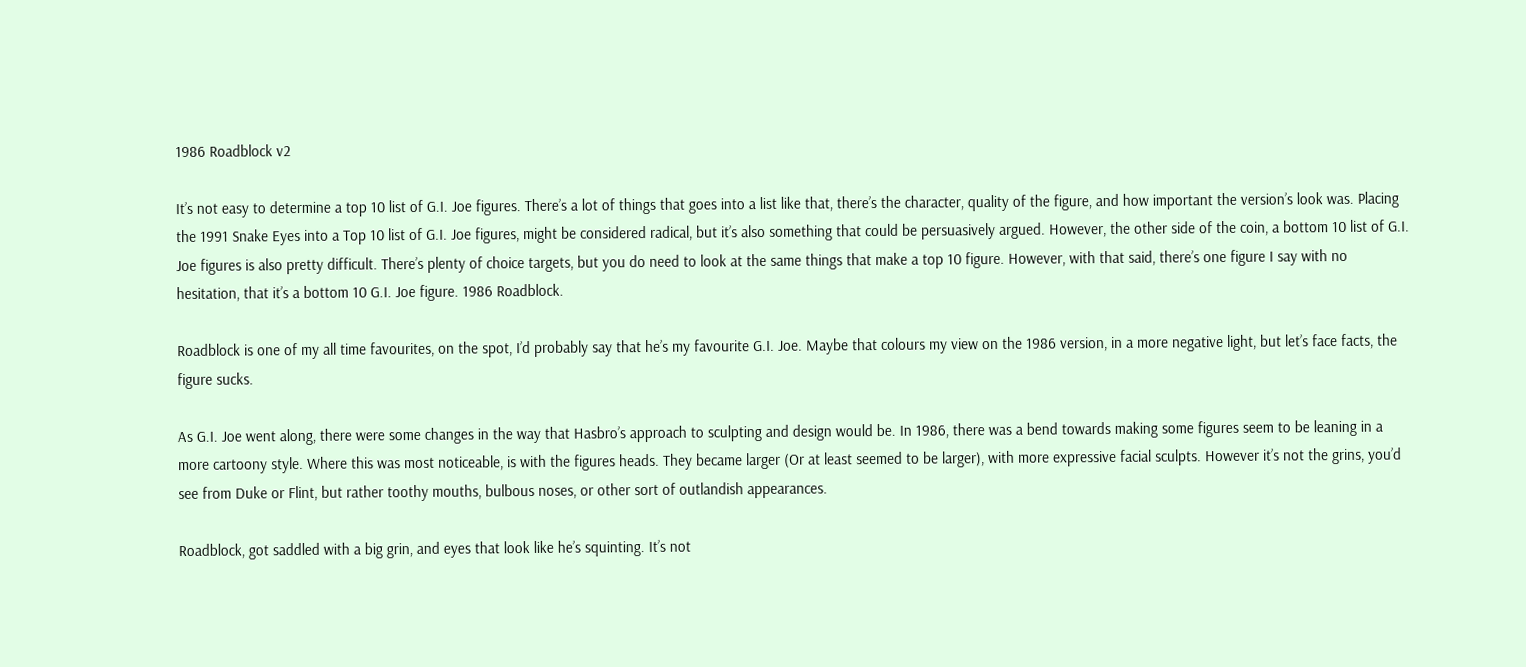1986 Roadblock v2

It’s not easy to determine a top 10 list of G.I. Joe figures. There’s a lot of things that goes into a list like that, there’s the character, quality of the figure, and how important the version’s look was. Placing the 1991 Snake Eyes into a Top 10 list of G.I. Joe figures, might be considered radical, but it’s also something that could be persuasively argued. However, the other side of the coin, a bottom 10 list of G.I. Joe figures is also pretty difficult. There’s plenty of choice targets, but you do need to look at the same things that make a top 10 figure. However, with that said, there’s one figure I say with no hesitation, that it’s a bottom 10 G.I. Joe figure. 1986 Roadblock.

Roadblock is one of my all time favourites, on the spot, I’d probably say that he’s my favourite G.I. Joe. Maybe that colours my view on the 1986 version, in a more negative light, but let’s face facts, the figure sucks.

As G.I. Joe went along, there were some changes in the way that Hasbro’s approach to sculpting and design would be. In 1986, there was a bend towards making some figures seem to be leaning in a more cartoony style. Where this was most noticeable, is with the figures heads. They became larger (Or at least seemed to be larger), with more expressive facial sculpts. However it’s not the grins, you’d see from Duke or Flint, but rather toothy mouths, bulbous noses, or other sort of outlandish appearances.

Roadblock, got saddled with a big grin, and eyes that look like he’s squinting. It’s not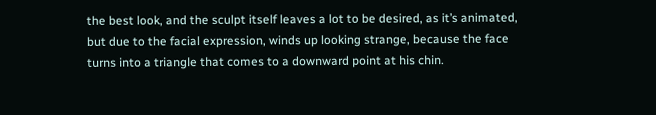the best look, and the sculpt itself leaves a lot to be desired, as it’s animated, but due to the facial expression, winds up looking strange, because the face turns into a triangle that comes to a downward point at his chin.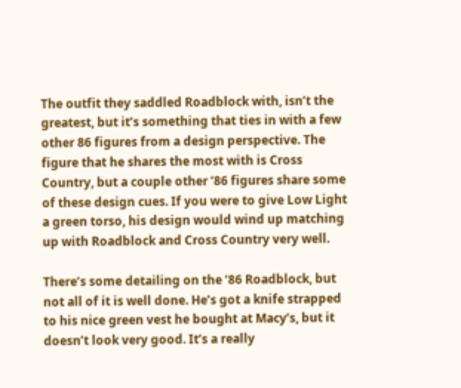The outfit they saddled Roadblock with, isn’t the greatest, but it’s something that ties in with a few other 86 figures from a design perspective. The figure that he shares the most with is Cross Country, but a couple other ’86 figures share some of these design cues. If you were to give Low Light a green torso, his design would wind up matching up with Roadblock and Cross Country very well.

There’s some detailing on the ’86 Roadblock, but not all of it is well done. He’s got a knife strapped to his nice green vest he bought at Macy’s, but it doesn’t look very good. It’s a really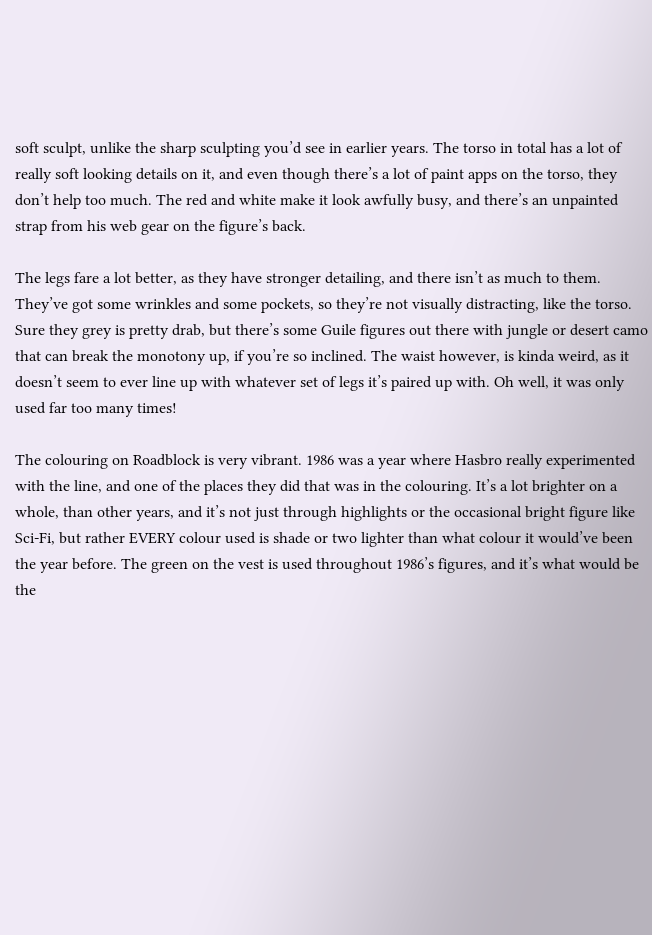soft sculpt, unlike the sharp sculpting you’d see in earlier years. The torso in total has a lot of really soft looking details on it, and even though there’s a lot of paint apps on the torso, they don’t help too much. The red and white make it look awfully busy, and there’s an unpainted strap from his web gear on the figure’s back.

The legs fare a lot better, as they have stronger detailing, and there isn’t as much to them. They’ve got some wrinkles and some pockets, so they’re not visually distracting, like the torso. Sure they grey is pretty drab, but there’s some Guile figures out there with jungle or desert camo that can break the monotony up, if you’re so inclined. The waist however, is kinda weird, as it doesn’t seem to ever line up with whatever set of legs it’s paired up with. Oh well, it was only used far too many times!

The colouring on Roadblock is very vibrant. 1986 was a year where Hasbro really experimented with the line, and one of the places they did that was in the colouring. It’s a lot brighter on a whole, than other years, and it’s not just through highlights or the occasional bright figure like Sci-Fi, but rather EVERY colour used is shade or two lighter than what colour it would’ve been the year before. The green on the vest is used throughout 1986’s figures, and it’s what would be the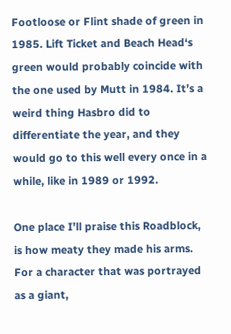Footloose or Flint shade of green in 1985. Lift Ticket and Beach Head‘s green would probably coincide with the one used by Mutt in 1984. It’s a weird thing Hasbro did to differentiate the year, and they would go to this well every once in a while, like in 1989 or 1992.

One place I’ll praise this Roadblock, is how meaty they made his arms. For a character that was portrayed as a giant,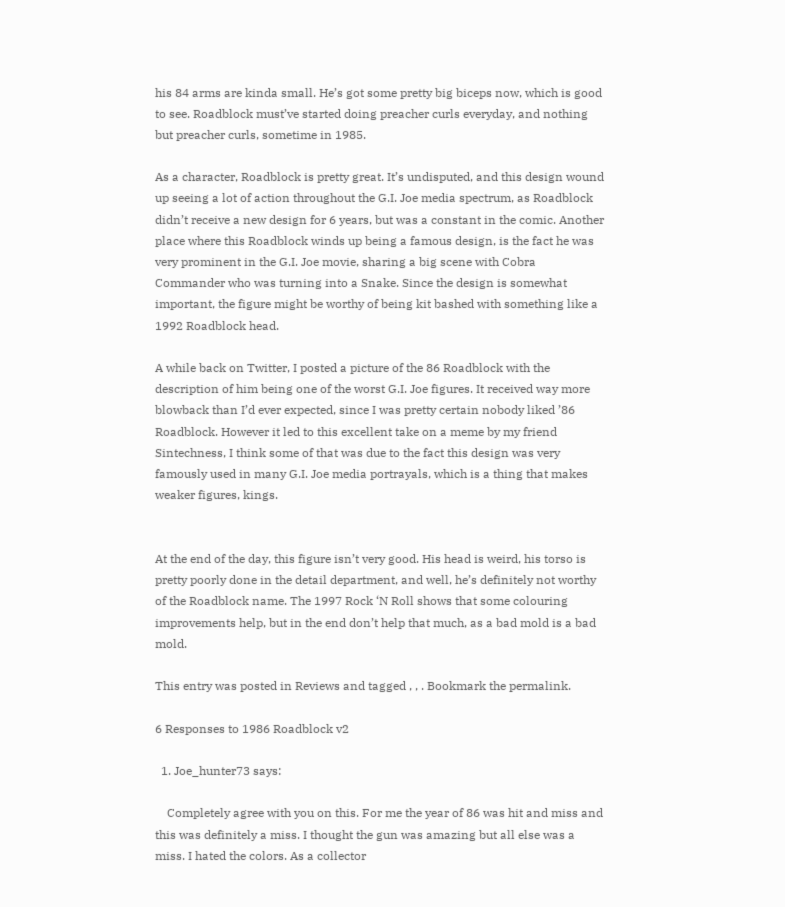his 84 arms are kinda small. He’s got some pretty big biceps now, which is good to see. Roadblock must’ve started doing preacher curls everyday, and nothing but preacher curls, sometime in 1985.

As a character, Roadblock is pretty great. It’s undisputed, and this design wound up seeing a lot of action throughout the G.I. Joe media spectrum, as Roadblock didn’t receive a new design for 6 years, but was a constant in the comic. Another place where this Roadblock winds up being a famous design, is the fact he was very prominent in the G.I. Joe movie, sharing a big scene with Cobra Commander who was turning into a Snake. Since the design is somewhat important, the figure might be worthy of being kit bashed with something like a 1992 Roadblock head.

A while back on Twitter, I posted a picture of the 86 Roadblock with the description of him being one of the worst G.I. Joe figures. It received way more blowback than I’d ever expected, since I was pretty certain nobody liked ’86 Roadblock. However it led to this excellent take on a meme by my friend Sintechness, I think some of that was due to the fact this design was very famously used in many G.I. Joe media portrayals, which is a thing that makes weaker figures, kings.


At the end of the day, this figure isn’t very good. His head is weird, his torso is pretty poorly done in the detail department, and well, he’s definitely not worthy of the Roadblock name. The 1997 Rock ‘N Roll shows that some colouring improvements help, but in the end don’t help that much, as a bad mold is a bad mold.

This entry was posted in Reviews and tagged , , . Bookmark the permalink.

6 Responses to 1986 Roadblock v2

  1. Joe_hunter73 says:

    Completely agree with you on this. For me the year of 86 was hit and miss and this was definitely a miss. I thought the gun was amazing but all else was a miss. I hated the colors. As a collector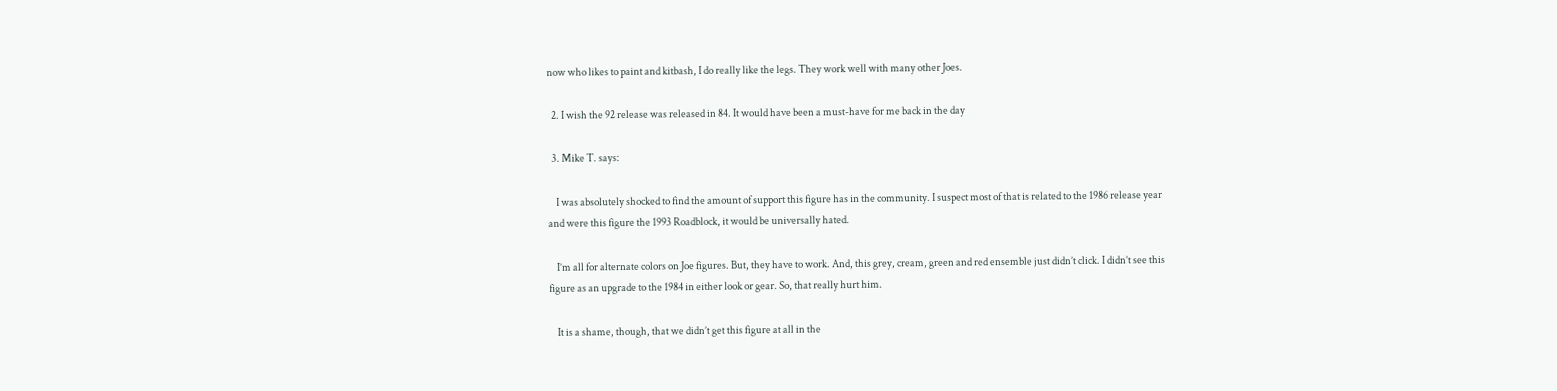now who likes to paint and kitbash, I do really like the legs. They work well with many other Joes.

  2. I wish the 92 release was released in 84. It would have been a must-have for me back in the day

  3. Mike T. says:

    I was absolutely shocked to find the amount of support this figure has in the community. I suspect most of that is related to the 1986 release year and were this figure the 1993 Roadblock, it would be universally hated.

    I’m all for alternate colors on Joe figures. But, they have to work. And, this grey, cream, green and red ensemble just didn’t click. I didn’t see this figure as an upgrade to the 1984 in either look or gear. So, that really hurt him.

    It is a shame, though, that we didn’t get this figure at all in the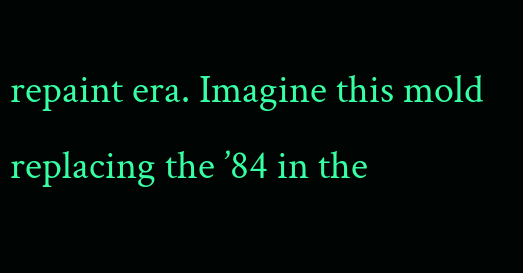repaint era. Imagine this mold replacing the ’84 in the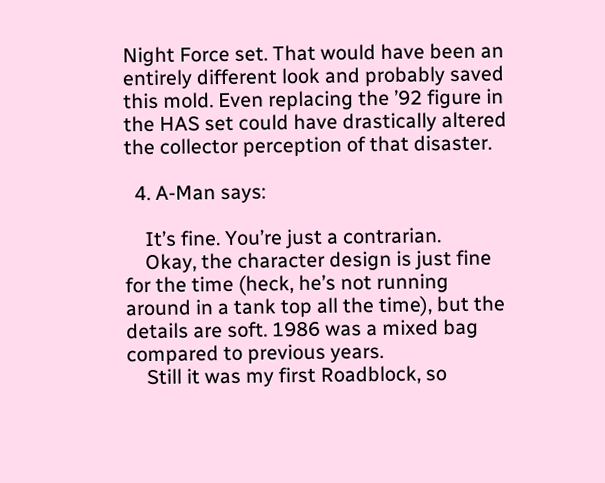Night Force set. That would have been an entirely different look and probably saved this mold. Even replacing the ’92 figure in the HAS set could have drastically altered the collector perception of that disaster.

  4. A-Man says:

    It’s fine. You’re just a contrarian.
    Okay, the character design is just fine for the time (heck, he’s not running around in a tank top all the time), but the details are soft. 1986 was a mixed bag compared to previous years.
    Still it was my first Roadblock, so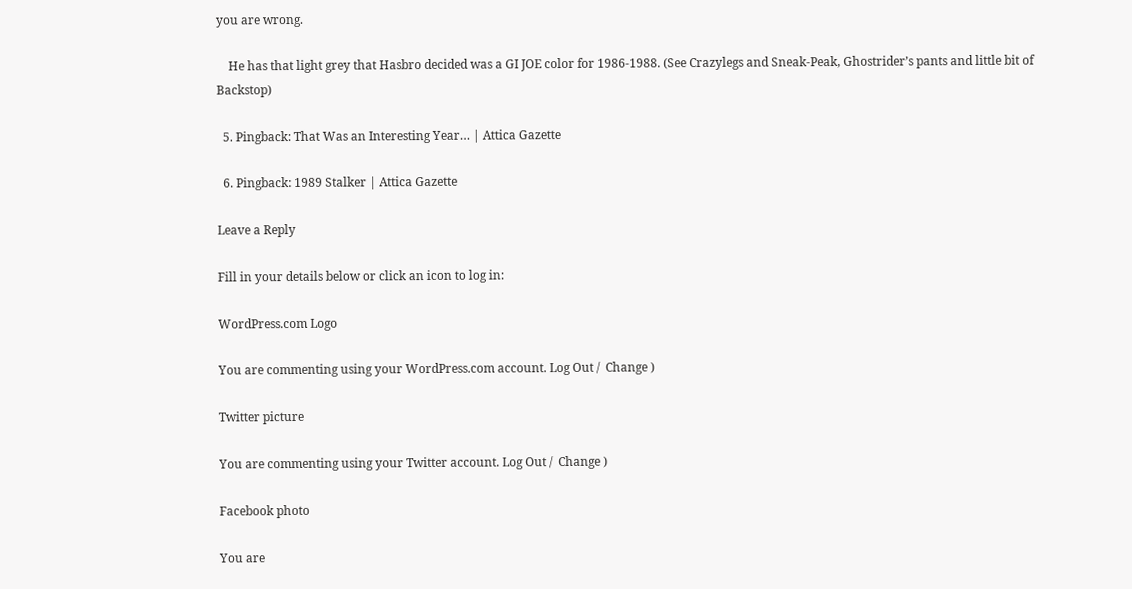you are wrong.

    He has that light grey that Hasbro decided was a GI JOE color for 1986-1988. (See Crazylegs and Sneak-Peak, Ghostrider’s pants and little bit of Backstop)

  5. Pingback: That Was an Interesting Year… | Attica Gazette

  6. Pingback: 1989 Stalker | Attica Gazette

Leave a Reply

Fill in your details below or click an icon to log in:

WordPress.com Logo

You are commenting using your WordPress.com account. Log Out /  Change )

Twitter picture

You are commenting using your Twitter account. Log Out /  Change )

Facebook photo

You are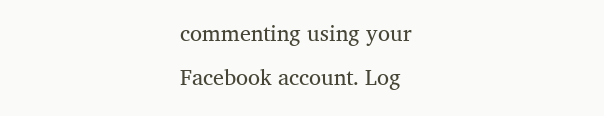commenting using your Facebook account. Log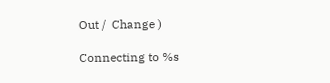Out /  Change )

Connecting to %s